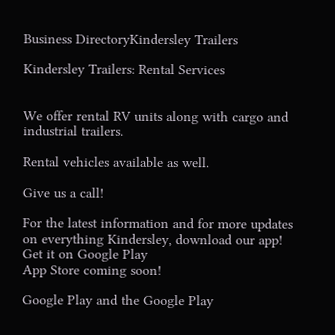Business DirectoryKindersley Trailers

Kindersley Trailers: Rental Services


We offer rental RV units along with cargo and industrial trailers.

Rental vehicles available as well.

Give us a call!

For the latest information and for more updates on everything Kindersley, download our app! Get it on Google Play
App Store coming soon!

Google Play and the Google Play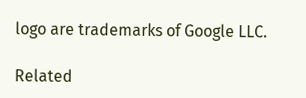logo are trademarks of Google LLC.

Related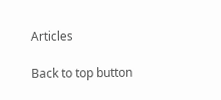Articles

Back to top button